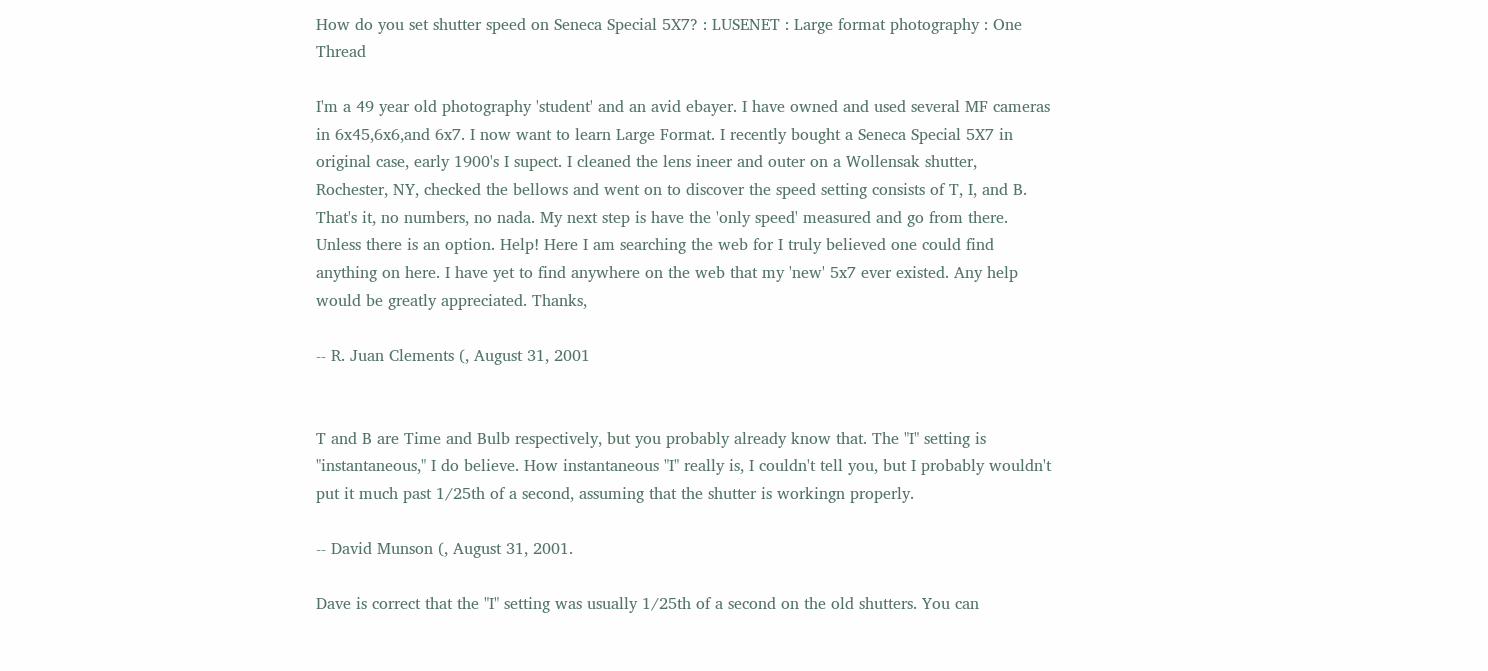How do you set shutter speed on Seneca Special 5X7? : LUSENET : Large format photography : One Thread

I'm a 49 year old photography 'student' and an avid ebayer. I have owned and used several MF cameras in 6x45,6x6,and 6x7. I now want to learn Large Format. I recently bought a Seneca Special 5X7 in original case, early 1900's I supect. I cleaned the lens ineer and outer on a Wollensak shutter, Rochester, NY, checked the bellows and went on to discover the speed setting consists of T, I, and B. That's it, no numbers, no nada. My next step is have the 'only speed' measured and go from there. Unless there is an option. Help! Here I am searching the web for I truly believed one could find anything on here. I have yet to find anywhere on the web that my 'new' 5x7 ever existed. Any help would be greatly appreciated. Thanks,

-- R. Juan Clements (, August 31, 2001


T and B are Time and Bulb respectively, but you probably already know that. The "I" setting is "instantaneous," I do believe. How instantaneous "I" really is, I couldn't tell you, but I probably wouldn't put it much past 1/25th of a second, assuming that the shutter is workingn properly.

-- David Munson (, August 31, 2001.

Dave is correct that the "I" setting was usually 1/25th of a second on the old shutters. You can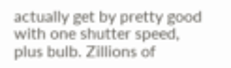actually get by pretty good with one shutter speed, plus bulb. Zillions of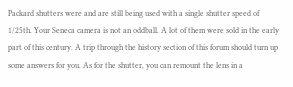Packard shutters were and are still being used with a single shutter speed of 1/25th. Your Seneca camera is not an oddball. A lot of them were sold in the early part of this century. A trip through the history section of this forum should turn up some answers for you. As for the shutter, you can remount the lens in a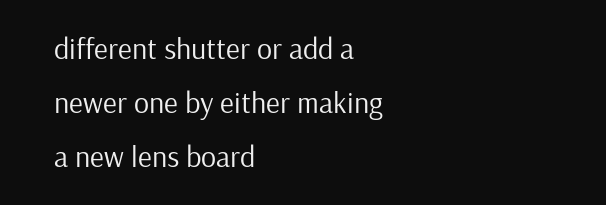different shutter or add a newer one by either making a new lens board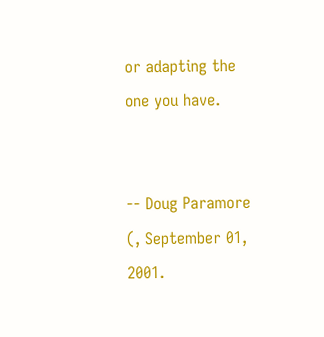or adapting the one you have.


-- Doug Paramore (, September 01, 2001.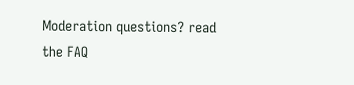Moderation questions? read the FAQ